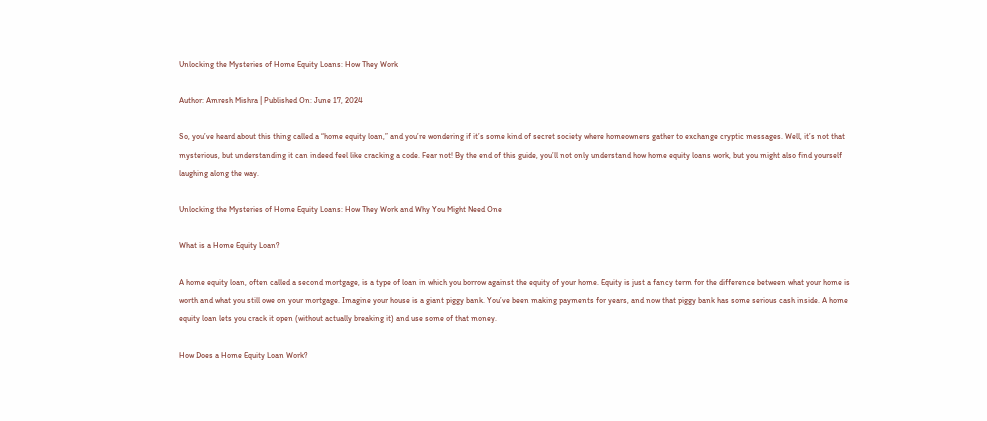Unlocking the Mysteries of Home Equity Loans: How They Work

Author: Amresh Mishra | Published On: June 17, 2024

So, you’ve heard about this thing called a “home equity loan,” and you’re wondering if it’s some kind of secret society where homeowners gather to exchange cryptic messages. Well, it’s not that mysterious, but understanding it can indeed feel like cracking a code. Fear not! By the end of this guide, you’ll not only understand how home equity loans work, but you might also find yourself laughing along the way.

Unlocking the Mysteries of Home Equity Loans: How They Work and Why You Might Need One

What is a Home Equity Loan?

A home equity loan, often called a second mortgage, is a type of loan in which you borrow against the equity of your home. Equity is just a fancy term for the difference between what your home is worth and what you still owe on your mortgage. Imagine your house is a giant piggy bank. You’ve been making payments for years, and now that piggy bank has some serious cash inside. A home equity loan lets you crack it open (without actually breaking it) and use some of that money.

How Does a Home Equity Loan Work?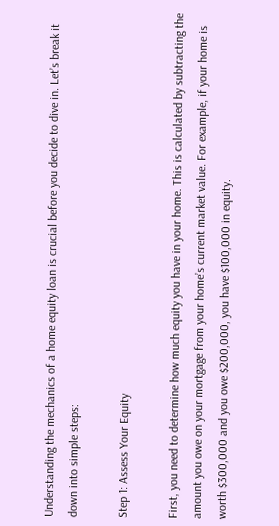Understanding the mechanics of a home equity loan is crucial before you decide to dive in. Let’s break it down into simple steps:

Step 1: Assess Your Equity

First, you need to determine how much equity you have in your home. This is calculated by subtracting the amount you owe on your mortgage from your home’s current market value. For example, if your home is worth $300,000 and you owe $200,000, you have $100,000 in equity.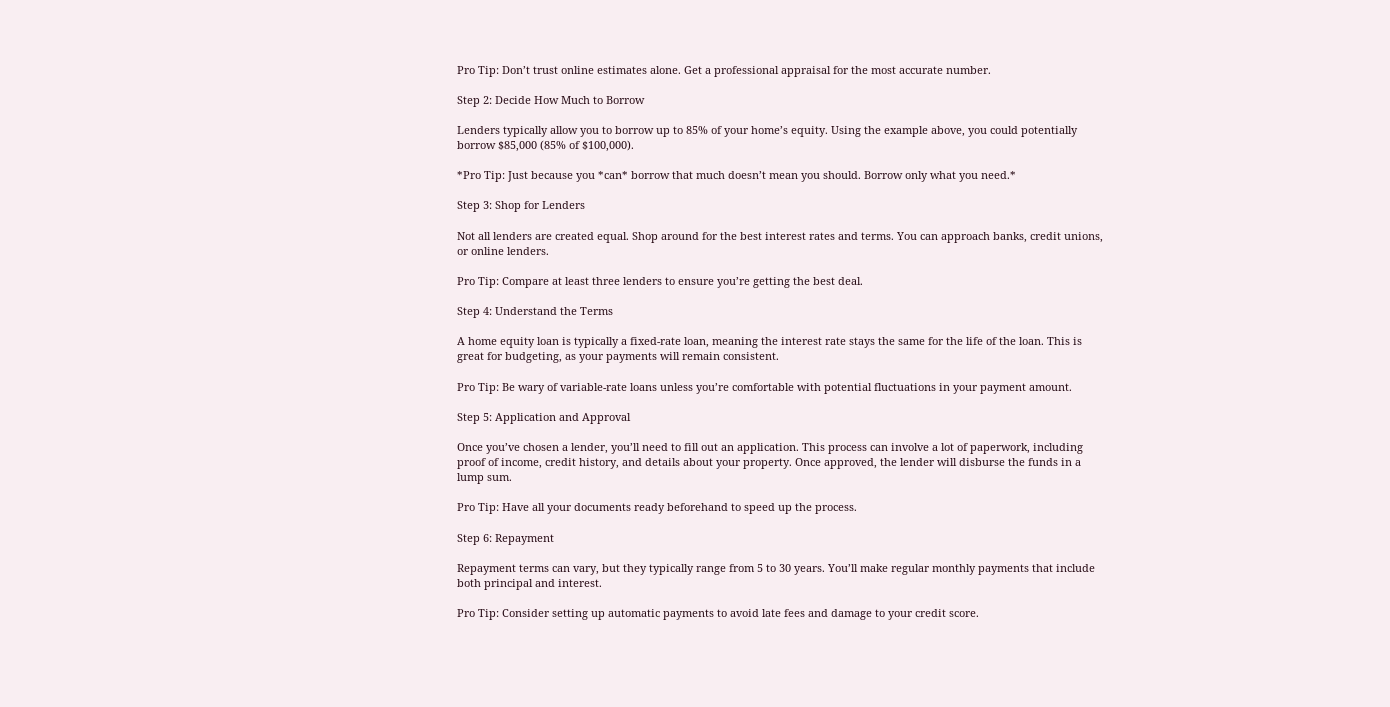Pro Tip: Don’t trust online estimates alone. Get a professional appraisal for the most accurate number.

Step 2: Decide How Much to Borrow

Lenders typically allow you to borrow up to 85% of your home’s equity. Using the example above, you could potentially borrow $85,000 (85% of $100,000).

*Pro Tip: Just because you *can* borrow that much doesn’t mean you should. Borrow only what you need.*

Step 3: Shop for Lenders

Not all lenders are created equal. Shop around for the best interest rates and terms. You can approach banks, credit unions, or online lenders.

Pro Tip: Compare at least three lenders to ensure you’re getting the best deal.

Step 4: Understand the Terms

A home equity loan is typically a fixed-rate loan, meaning the interest rate stays the same for the life of the loan. This is great for budgeting, as your payments will remain consistent.

Pro Tip: Be wary of variable-rate loans unless you’re comfortable with potential fluctuations in your payment amount.

Step 5: Application and Approval

Once you’ve chosen a lender, you’ll need to fill out an application. This process can involve a lot of paperwork, including proof of income, credit history, and details about your property. Once approved, the lender will disburse the funds in a lump sum.

Pro Tip: Have all your documents ready beforehand to speed up the process.

Step 6: Repayment

Repayment terms can vary, but they typically range from 5 to 30 years. You’ll make regular monthly payments that include both principal and interest.

Pro Tip: Consider setting up automatic payments to avoid late fees and damage to your credit score.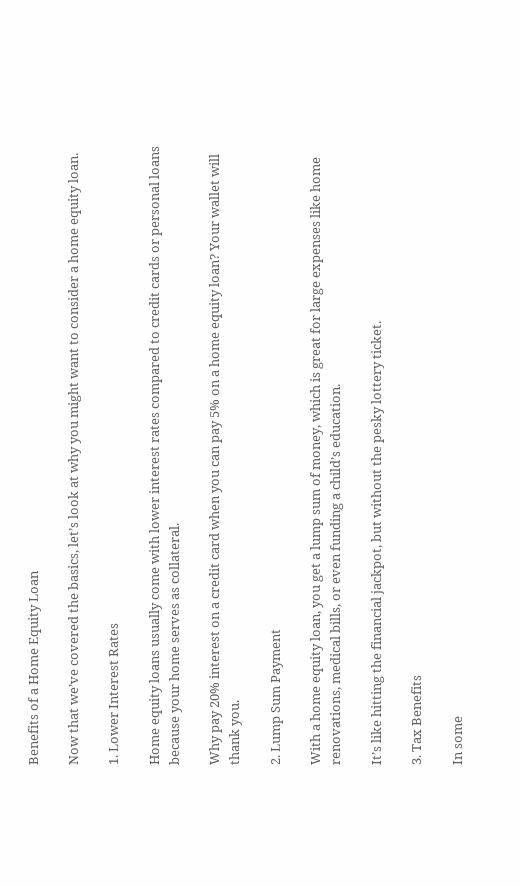Benefits of a Home Equity Loan

Now that we’ve covered the basics, let’s look at why you might want to consider a home equity loan.

1. Lower Interest Rates

Home equity loans usually come with lower interest rates compared to credit cards or personal loans because your home serves as collateral.

Why pay 20% interest on a credit card when you can pay 5% on a home equity loan? Your wallet will thank you.

2. Lump Sum Payment

With a home equity loan, you get a lump sum of money, which is great for large expenses like home renovations, medical bills, or even funding a child’s education.

It’s like hitting the financial jackpot, but without the pesky lottery ticket.

3. Tax Benefits

In some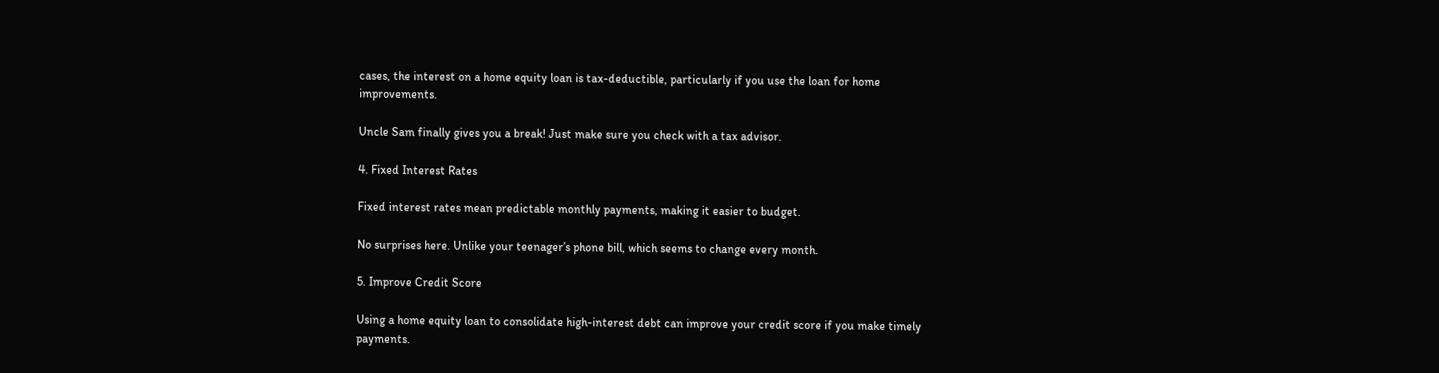cases, the interest on a home equity loan is tax-deductible, particularly if you use the loan for home improvements.

Uncle Sam finally gives you a break! Just make sure you check with a tax advisor.

4. Fixed Interest Rates

Fixed interest rates mean predictable monthly payments, making it easier to budget.

No surprises here. Unlike your teenager’s phone bill, which seems to change every month.

5. Improve Credit Score

Using a home equity loan to consolidate high-interest debt can improve your credit score if you make timely payments.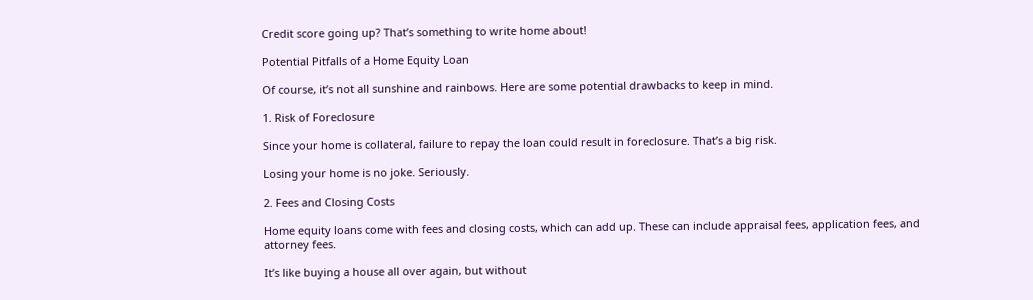Credit score going up? That’s something to write home about!

Potential Pitfalls of a Home Equity Loan

Of course, it’s not all sunshine and rainbows. Here are some potential drawbacks to keep in mind.

1. Risk of Foreclosure

Since your home is collateral, failure to repay the loan could result in foreclosure. That’s a big risk.

Losing your home is no joke. Seriously.

2. Fees and Closing Costs

Home equity loans come with fees and closing costs, which can add up. These can include appraisal fees, application fees, and attorney fees.

It’s like buying a house all over again, but without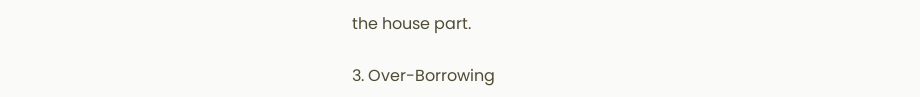the house part.

3. Over-Borrowing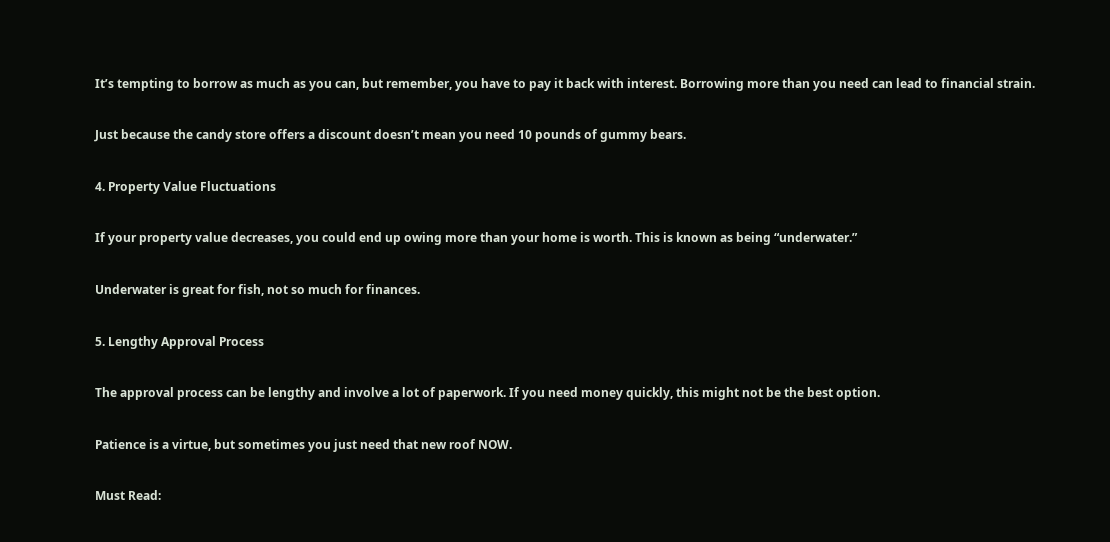It’s tempting to borrow as much as you can, but remember, you have to pay it back with interest. Borrowing more than you need can lead to financial strain.

Just because the candy store offers a discount doesn’t mean you need 10 pounds of gummy bears.

4. Property Value Fluctuations

If your property value decreases, you could end up owing more than your home is worth. This is known as being “underwater.”

Underwater is great for fish, not so much for finances.

5. Lengthy Approval Process

The approval process can be lengthy and involve a lot of paperwork. If you need money quickly, this might not be the best option.

Patience is a virtue, but sometimes you just need that new roof NOW.

Must Read: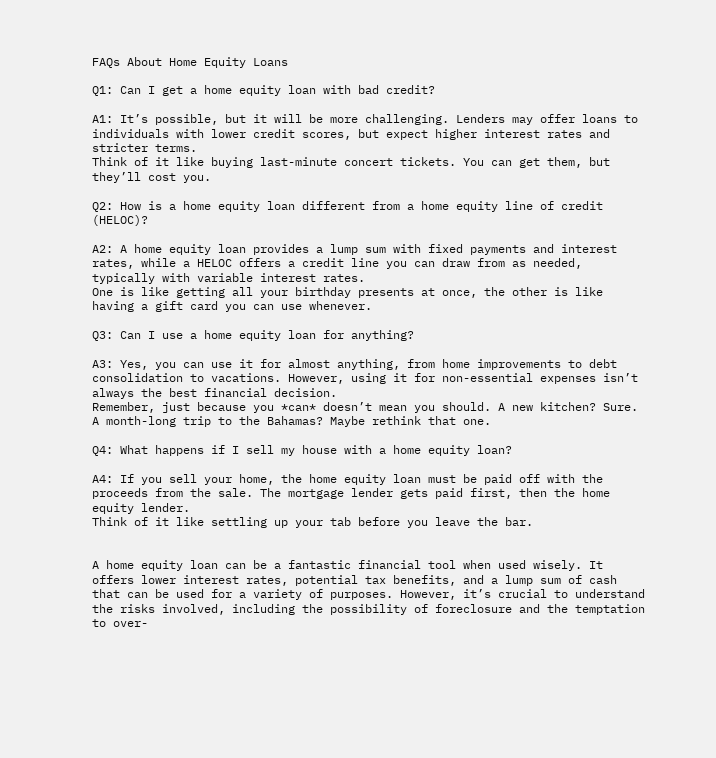FAQs About Home Equity Loans

Q1: Can I get a home equity loan with bad credit?

A1: It’s possible, but it will be more challenging. Lenders may offer loans to individuals with lower credit scores, but expect higher interest rates and stricter terms.
Think of it like buying last-minute concert tickets. You can get them, but they’ll cost you.

Q2: How is a home equity loan different from a home equity line of credit (HELOC)?

A2: A home equity loan provides a lump sum with fixed payments and interest rates, while a HELOC offers a credit line you can draw from as needed, typically with variable interest rates.
One is like getting all your birthday presents at once, the other is like having a gift card you can use whenever.

Q3: Can I use a home equity loan for anything?

A3: Yes, you can use it for almost anything, from home improvements to debt consolidation to vacations. However, using it for non-essential expenses isn’t always the best financial decision.
Remember, just because you *can* doesn’t mean you should. A new kitchen? Sure. A month-long trip to the Bahamas? Maybe rethink that one.

Q4: What happens if I sell my house with a home equity loan?

A4: If you sell your home, the home equity loan must be paid off with the proceeds from the sale. The mortgage lender gets paid first, then the home equity lender.
Think of it like settling up your tab before you leave the bar.


A home equity loan can be a fantastic financial tool when used wisely. It offers lower interest rates, potential tax benefits, and a lump sum of cash that can be used for a variety of purposes. However, it’s crucial to understand the risks involved, including the possibility of foreclosure and the temptation to over-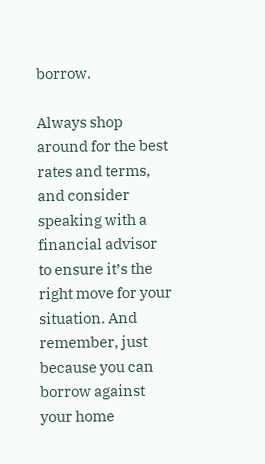borrow.

Always shop around for the best rates and terms, and consider speaking with a financial advisor to ensure it’s the right move for your situation. And remember, just because you can borrow against your home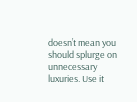doesn’t mean you should splurge on unnecessary luxuries. Use it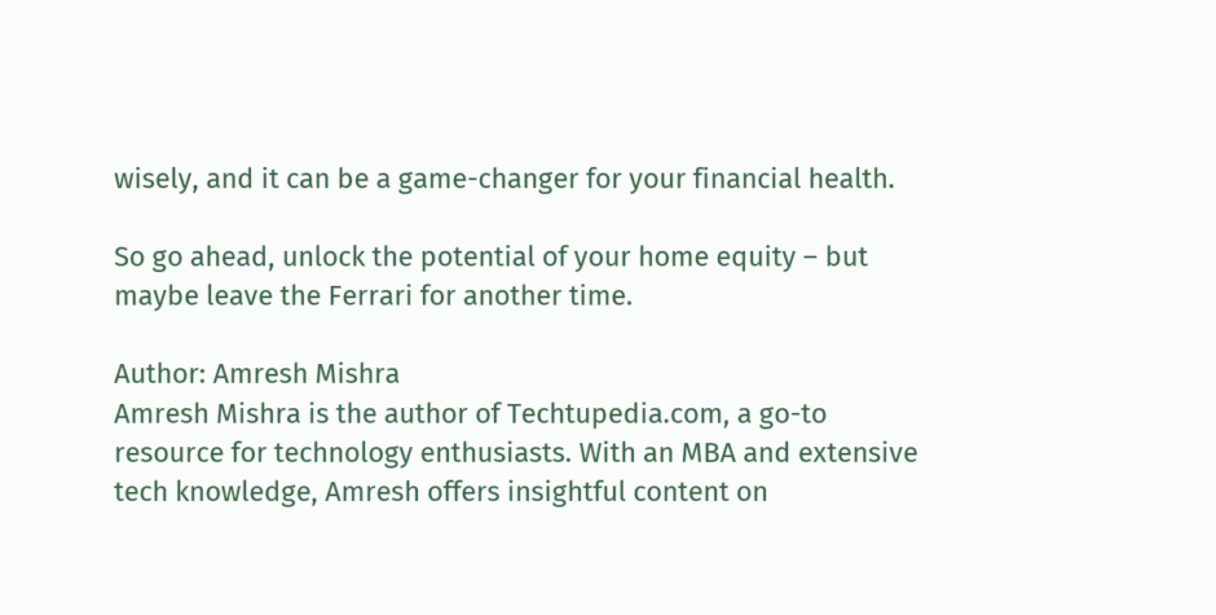wisely, and it can be a game-changer for your financial health.

So go ahead, unlock the potential of your home equity – but maybe leave the Ferrari for another time.

Author: Amresh Mishra
Amresh Mishra is the author of Techtupedia.com, a go-to resource for technology enthusiasts. With an MBA and extensive tech knowledge, Amresh offers insightful content on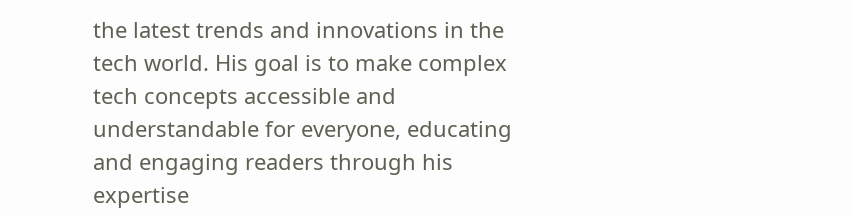the latest trends and innovations in the tech world. His goal is to make complex tech concepts accessible and understandable for everyone, educating and engaging readers through his expertise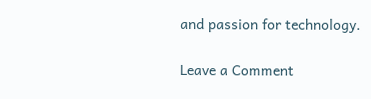and passion for technology.

Leave a Comment